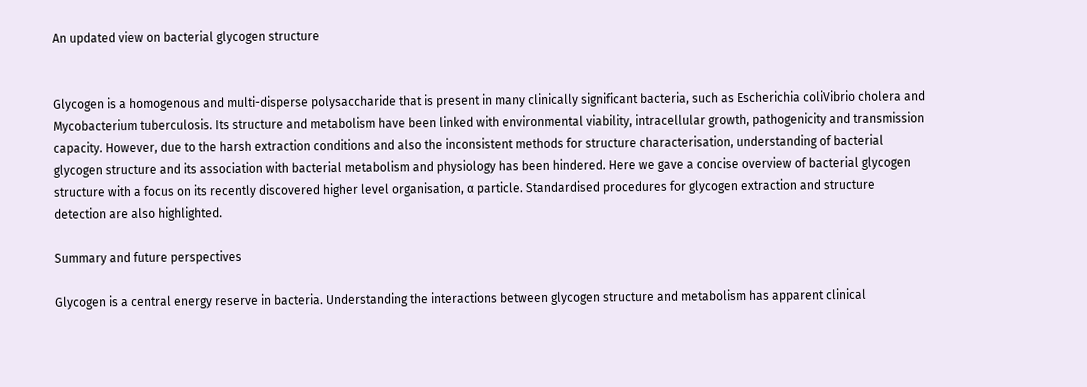An updated view on bacterial glycogen structure


Glycogen is a homogenous and multi-disperse polysaccharide that is present in many clinically significant bacteria, such as Escherichia coliVibrio cholera and Mycobacterium tuberculosis. Its structure and metabolism have been linked with environmental viability, intracellular growth, pathogenicity and transmission capacity. However, due to the harsh extraction conditions and also the inconsistent methods for structure characterisation, understanding of bacterial glycogen structure and its association with bacterial metabolism and physiology has been hindered. Here we gave a concise overview of bacterial glycogen structure with a focus on its recently discovered higher level organisation, α particle. Standardised procedures for glycogen extraction and structure detection are also highlighted.

Summary and future perspectives

Glycogen is a central energy reserve in bacteria. Understanding the interactions between glycogen structure and metabolism has apparent clinical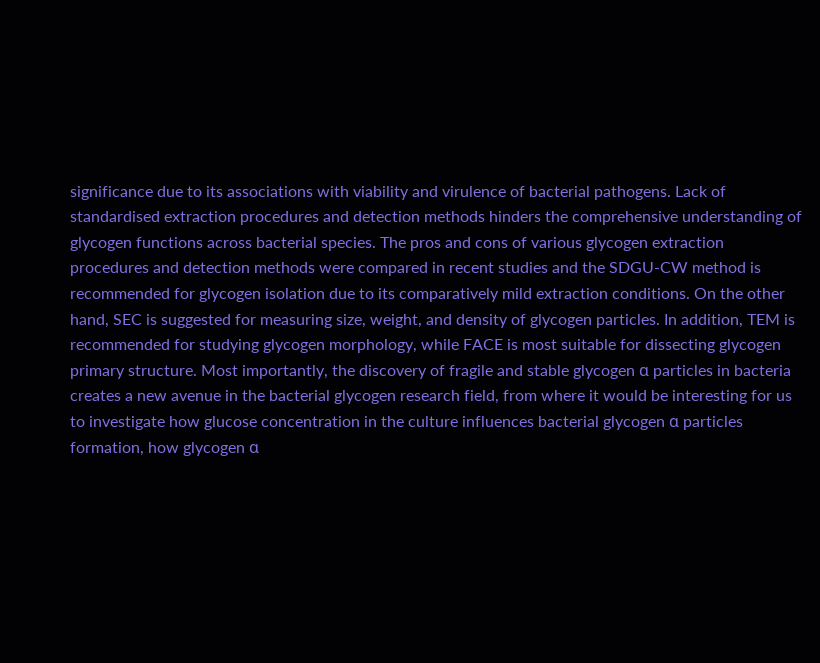significance due to its associations with viability and virulence of bacterial pathogens. Lack of standardised extraction procedures and detection methods hinders the comprehensive understanding of glycogen functions across bacterial species. The pros and cons of various glycogen extraction procedures and detection methods were compared in recent studies and the SDGU-CW method is recommended for glycogen isolation due to its comparatively mild extraction conditions. On the other hand, SEC is suggested for measuring size, weight, and density of glycogen particles. In addition, TEM is recommended for studying glycogen morphology, while FACE is most suitable for dissecting glycogen primary structure. Most importantly, the discovery of fragile and stable glycogen α particles in bacteria creates a new avenue in the bacterial glycogen research field, from where it would be interesting for us to investigate how glucose concentration in the culture influences bacterial glycogen α particles formation, how glycogen α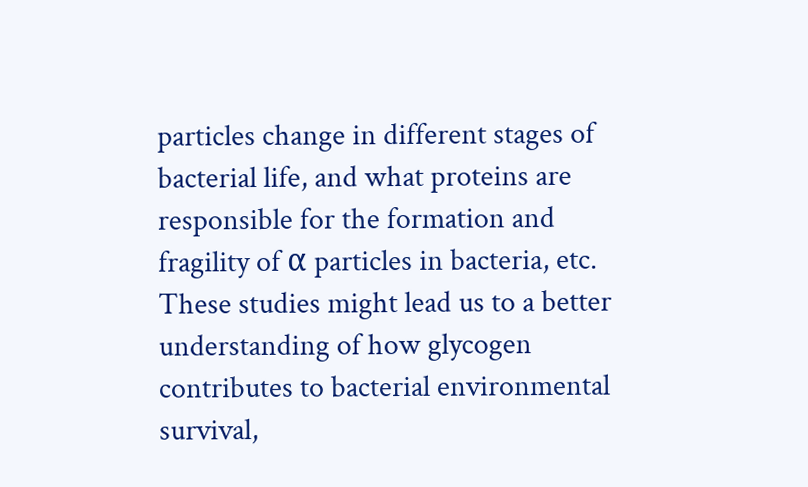particles change in different stages of bacterial life, and what proteins are responsible for the formation and fragility of α particles in bacteria, etc. These studies might lead us to a better understanding of how glycogen contributes to bacterial environmental survival,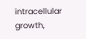intracellular growth,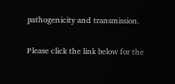pathogenicity and transmission.

Please click the link below for the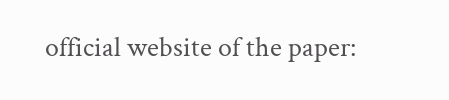official website of the paper: